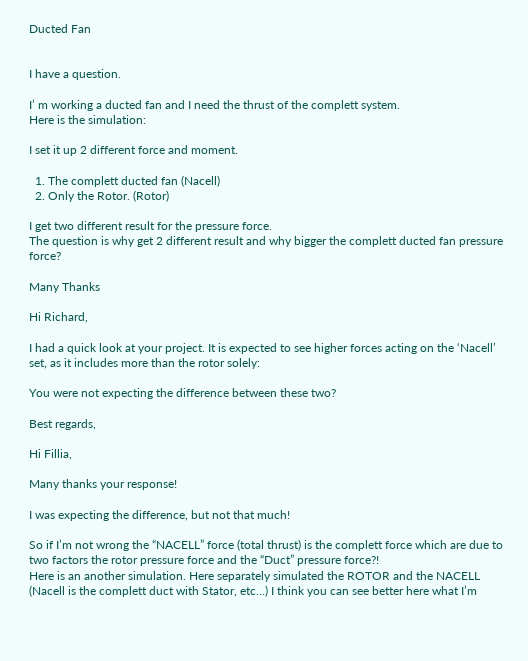Ducted Fan


I have a question.

I’ m working a ducted fan and I need the thrust of the complett system.
Here is the simulation:

I set it up 2 different force and moment.

  1. The complett ducted fan (Nacell)
  2. Only the Rotor. (Rotor)

I get two different result for the pressure force.
The question is why get 2 different result and why bigger the complett ducted fan pressure force?

Many Thanks

Hi Richard,

I had a quick look at your project. It is expected to see higher forces acting on the ‘Nacell’ set, as it includes more than the rotor solely:

You were not expecting the difference between these two?

Best regards,

Hi Fillia,

Many thanks your response!

I was expecting the difference, but not that much!

So if I’m not wrong the “NACELL” force (total thrust) is the complett force which are due to two factors the rotor pressure force and the “Duct” pressure force?!
Here is an another simulation. Here separately simulated the ROTOR and the NACELL (Nacell is the complett duct with Stator, etc…) I think you can see better here what I’m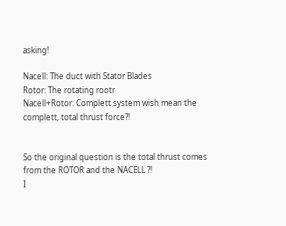asking!

Nacell: The duct with Stator Blades
Rotor: The rotating rootr
Nacell+Rotor: Complett system wish mean the complett, total thrust force?!


So the original question is the total thrust comes from the ROTOR and the NACELL ?!
I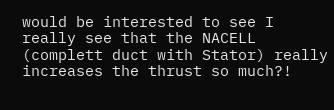would be interested to see I really see that the NACELL (complett duct with Stator) really increases the thrust so much?!